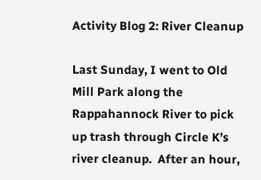Activity Blog 2: River Cleanup

Last Sunday, I went to Old Mill Park along the Rappahannock River to pick up trash through Circle K’s river cleanup.  After an hour,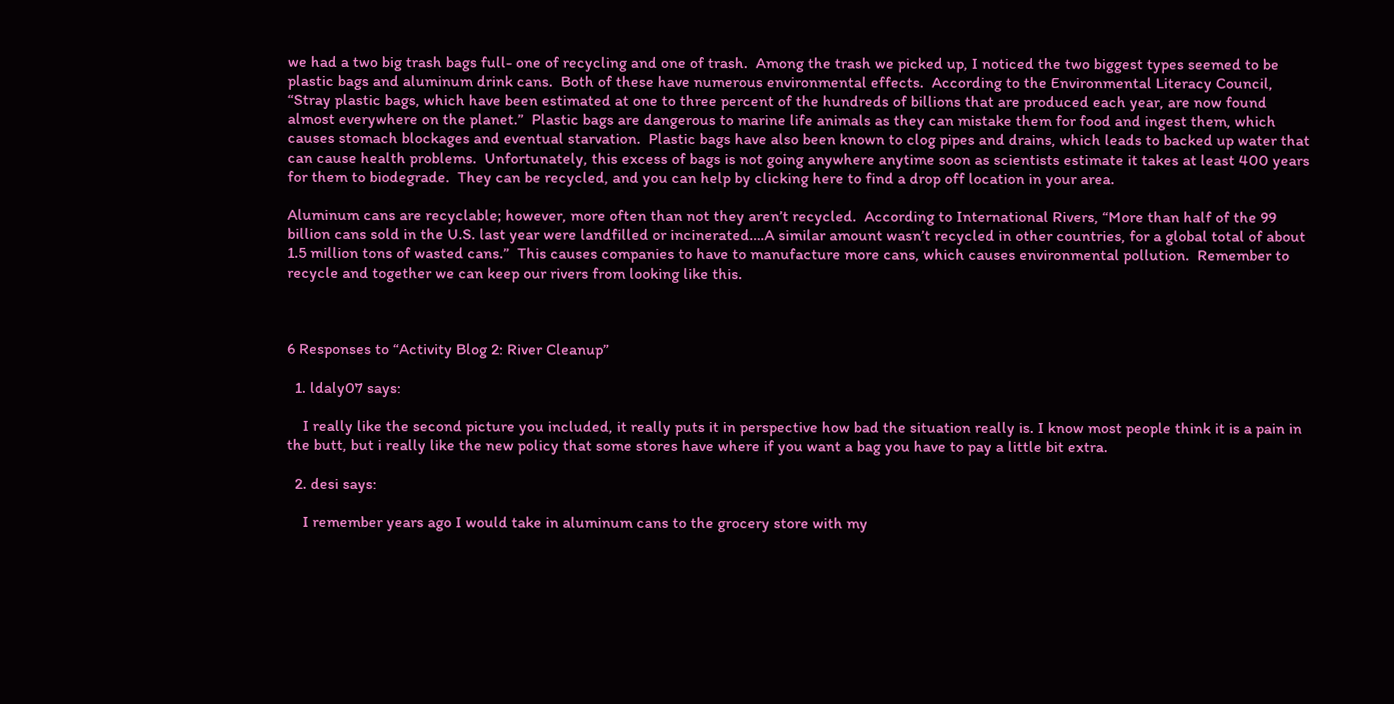we had a two big trash bags full- one of recycling and one of trash.  Among the trash we picked up, I noticed the two biggest types seemed to be plastic bags and aluminum drink cans.  Both of these have numerous environmental effects.  According to the Environmental Literacy Council, “Stray plastic bags, which have been estimated at one to three percent of the hundreds of billions that are produced each year, are now found almost everywhere on the planet.”  Plastic bags are dangerous to marine life animals as they can mistake them for food and ingest them, which causes stomach blockages and eventual starvation.  Plastic bags have also been known to clog pipes and drains, which leads to backed up water that can cause health problems.  Unfortunately, this excess of bags is not going anywhere anytime soon as scientists estimate it takes at least 400 years for them to biodegrade.  They can be recycled, and you can help by clicking here to find a drop off location in your area.

Aluminum cans are recyclable; however, more often than not they aren’t recycled.  According to International Rivers, “More than half of the 99 billion cans sold in the U.S. last year were landfilled or incinerated….A similar amount wasn’t recycled in other countries, for a global total of about 1.5 million tons of wasted cans.”  This causes companies to have to manufacture more cans, which causes environmental pollution.  Remember to recycle and together we can keep our rivers from looking like this.



6 Responses to “Activity Blog 2: River Cleanup”

  1. ldaly07 says:

    I really like the second picture you included, it really puts it in perspective how bad the situation really is. I know most people think it is a pain in the butt, but i really like the new policy that some stores have where if you want a bag you have to pay a little bit extra.

  2. desi says:

    I remember years ago I would take in aluminum cans to the grocery store with my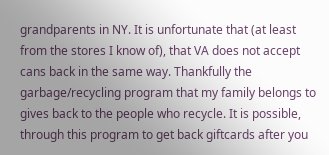grandparents in NY. It is unfortunate that (at least from the stores I know of), that VA does not accept cans back in the same way. Thankfully the garbage/recycling program that my family belongs to gives back to the people who recycle. It is possible, through this program to get back giftcards after you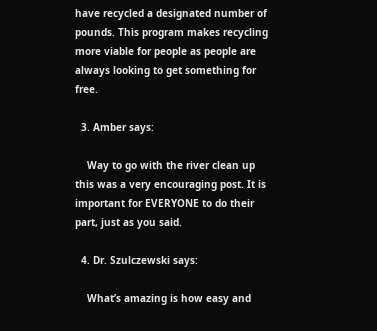have recycled a designated number of pounds. This program makes recycling more viable for people as people are always looking to get something for free.

  3. Amber says:

    Way to go with the river clean up  this was a very encouraging post. It is important for EVERYONE to do their part, just as you said.

  4. Dr. Szulczewski says:

    What’s amazing is how easy and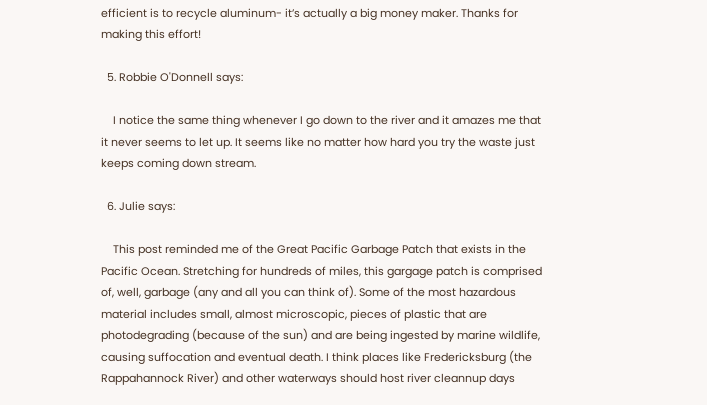efficient is to recycle aluminum- it’s actually a big money maker. Thanks for making this effort!

  5. Robbie O'Donnell says:

    I notice the same thing whenever I go down to the river and it amazes me that it never seems to let up. It seems like no matter how hard you try the waste just keeps coming down stream.

  6. Julie says:

    This post reminded me of the Great Pacific Garbage Patch that exists in the Pacific Ocean. Stretching for hundreds of miles, this gargage patch is comprised of, well, garbage (any and all you can think of). Some of the most hazardous material includes small, almost microscopic, pieces of plastic that are photodegrading (because of the sun) and are being ingested by marine wildlife, causing suffocation and eventual death. I think places like Fredericksburg (the Rappahannock River) and other waterways should host river cleannup days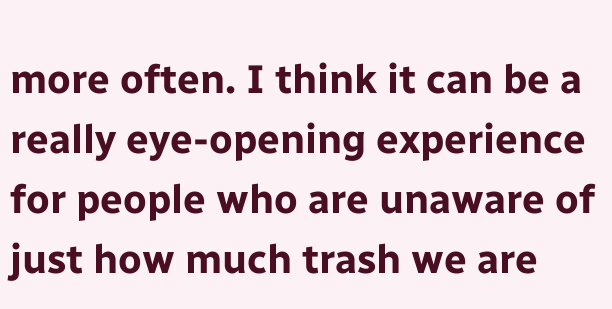more often. I think it can be a really eye-opening experience for people who are unaware of just how much trash we are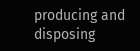producing and disposing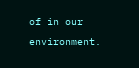of in our environment.